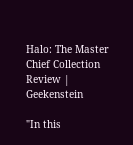Halo: The Master Chief Collection Review | Geekenstein

"In this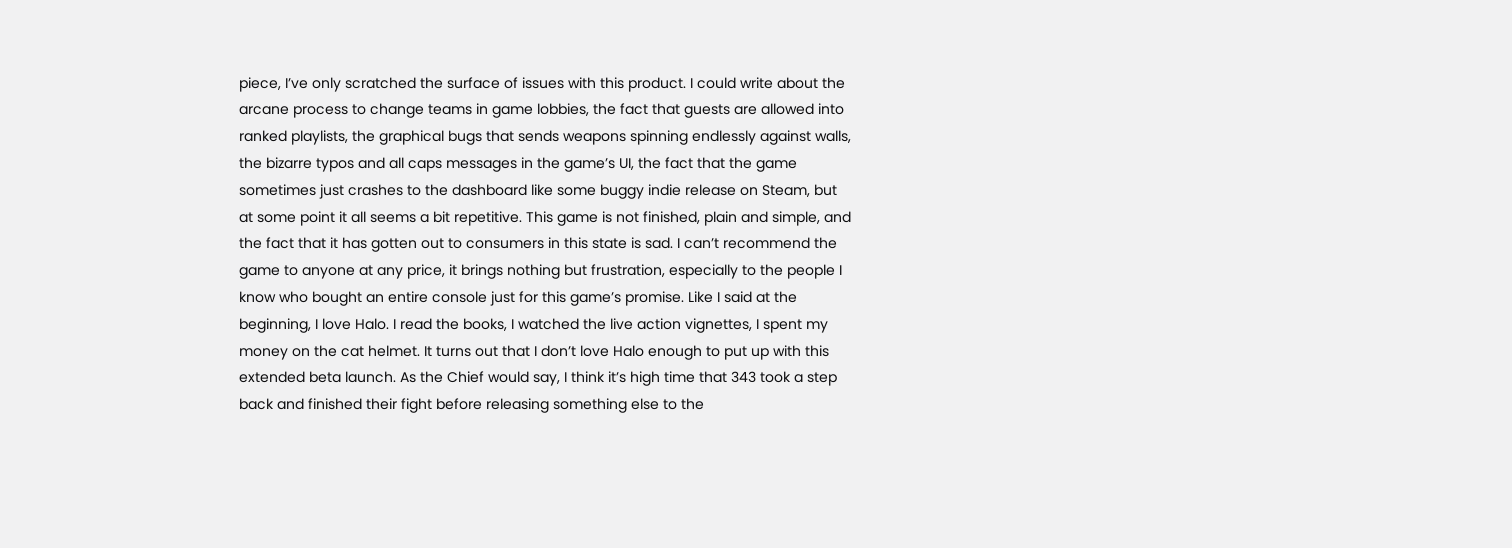piece, I’ve only scratched the surface of issues with this product. I could write about the arcane process to change teams in game lobbies, the fact that guests are allowed into ranked playlists, the graphical bugs that sends weapons spinning endlessly against walls, the bizarre typos and all caps messages in the game’s UI, the fact that the game sometimes just crashes to the dashboard like some buggy indie release on Steam, but at some point it all seems a bit repetitive. This game is not finished, plain and simple, and the fact that it has gotten out to consumers in this state is sad. I can’t recommend the game to anyone at any price, it brings nothing but frustration, especially to the people I know who bought an entire console just for this game’s promise. Like I said at the beginning, I love Halo. I read the books, I watched the live action vignettes, I spent my money on the cat helmet. It turns out that I don’t love Halo enough to put up with this extended beta launch. As the Chief would say, I think it’s high time that 343 took a step back and finished their fight before releasing something else to the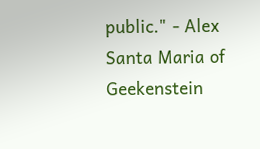public." - Alex Santa Maria of Geekenstein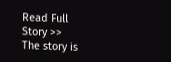Read Full Story >>
The story is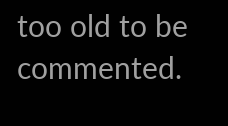too old to be commented.